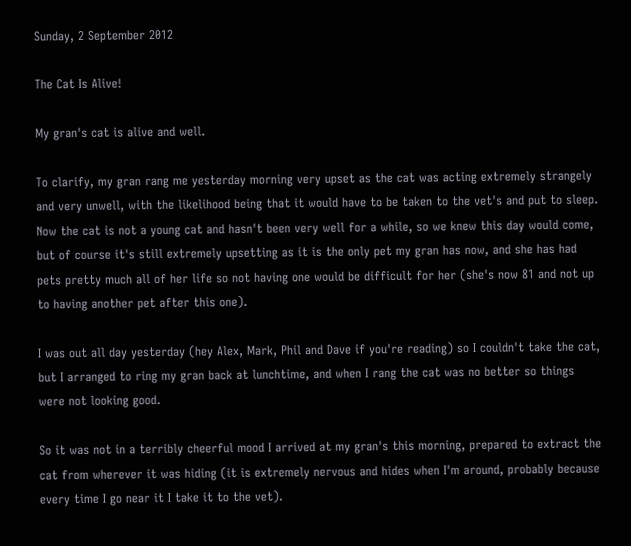Sunday, 2 September 2012

The Cat Is Alive!

My gran's cat is alive and well.

To clarify, my gran rang me yesterday morning very upset as the cat was acting extremely strangely and very unwell, with the likelihood being that it would have to be taken to the vet's and put to sleep.  Now the cat is not a young cat and hasn't been very well for a while, so we knew this day would come, but of course it's still extremely upsetting as it is the only pet my gran has now, and she has had pets pretty much all of her life so not having one would be difficult for her (she's now 81 and not up to having another pet after this one).

I was out all day yesterday (hey Alex, Mark, Phil and Dave if you're reading) so I couldn't take the cat, but I arranged to ring my gran back at lunchtime, and when I rang the cat was no better so things were not looking good.

So it was not in a terribly cheerful mood I arrived at my gran's this morning, prepared to extract the cat from wherever it was hiding (it is extremely nervous and hides when I'm around, probably because every time I go near it I take it to the vet).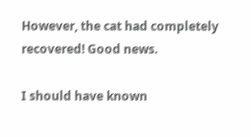However, the cat had completely recovered! Good news.

I should have known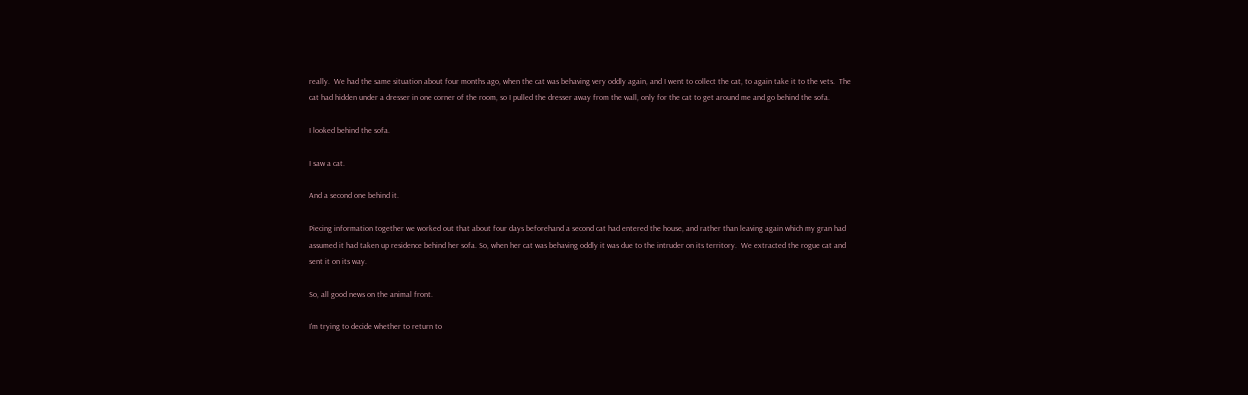really.  We had the same situation about four months ago, when the cat was behaving very oddly again, and I went to collect the cat, to again take it to the vets.  The cat had hidden under a dresser in one corner of the room, so I pulled the dresser away from the wall, only for the cat to get around me and go behind the sofa.

I looked behind the sofa.

I saw a cat.

And a second one behind it.

Piecing information together we worked out that about four days beforehand a second cat had entered the house, and rather than leaving again which my gran had assumed it had taken up residence behind her sofa. So, when her cat was behaving oddly it was due to the intruder on its territory.  We extracted the rogue cat and sent it on its way.

So, all good news on the animal front.

I'm trying to decide whether to return to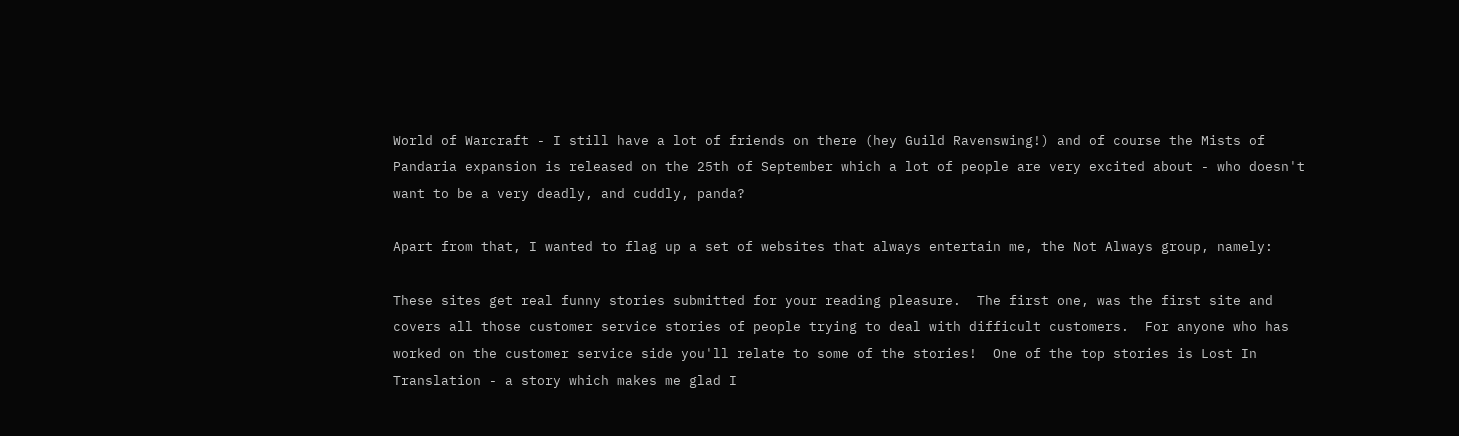World of Warcraft - I still have a lot of friends on there (hey Guild Ravenswing!) and of course the Mists of Pandaria expansion is released on the 25th of September which a lot of people are very excited about - who doesn't want to be a very deadly, and cuddly, panda?

Apart from that, I wanted to flag up a set of websites that always entertain me, the Not Always group, namely:

These sites get real funny stories submitted for your reading pleasure.  The first one, was the first site and covers all those customer service stories of people trying to deal with difficult customers.  For anyone who has worked on the customer service side you'll relate to some of the stories!  One of the top stories is Lost In Translation - a story which makes me glad I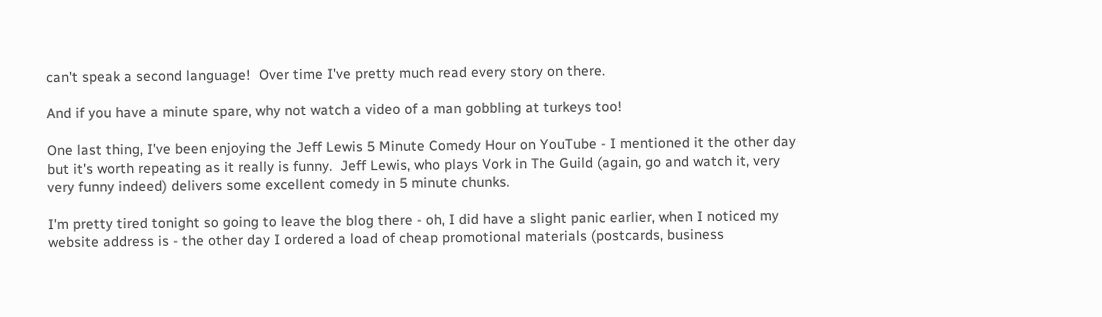can't speak a second language!  Over time I've pretty much read every story on there.

And if you have a minute spare, why not watch a video of a man gobbling at turkeys too!

One last thing, I've been enjoying the Jeff Lewis 5 Minute Comedy Hour on YouTube - I mentioned it the other day but it's worth repeating as it really is funny.  Jeff Lewis, who plays Vork in The Guild (again, go and watch it, very very funny indeed) delivers some excellent comedy in 5 minute chunks.

I'm pretty tired tonight so going to leave the blog there - oh, I did have a slight panic earlier, when I noticed my website address is - the other day I ordered a load of cheap promotional materials (postcards, business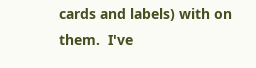cards and labels) with on them.  I've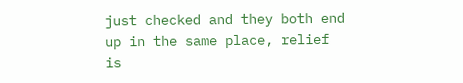just checked and they both end up in the same place, relief is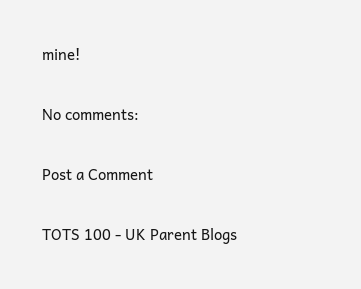mine!

No comments:

Post a Comment

TOTS 100 - UK Parent Blogs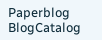Paperblog BlogCatalog